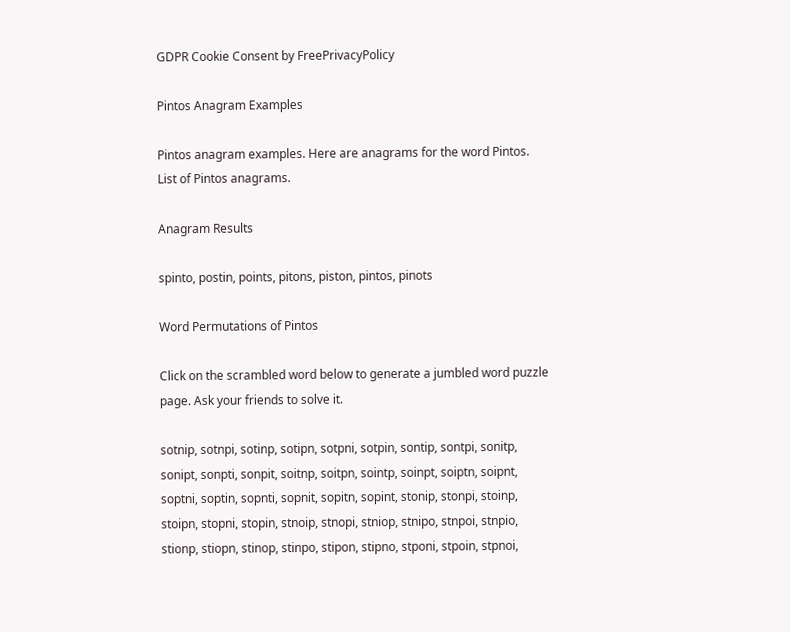GDPR Cookie Consent by FreePrivacyPolicy

Pintos Anagram Examples

Pintos anagram examples. Here are anagrams for the word Pintos. List of Pintos anagrams.

Anagram Results

spinto, postin, points, pitons, piston, pintos, pinots

Word Permutations of Pintos

Click on the scrambled word below to generate a jumbled word puzzle page. Ask your friends to solve it.

sotnip, sotnpi, sotinp, sotipn, sotpni, sotpin, sontip, sontpi, sonitp, sonipt, sonpti, sonpit, soitnp, soitpn, sointp, soinpt, soiptn, soipnt, soptni, soptin, sopnti, sopnit, sopitn, sopint, stonip, stonpi, stoinp, stoipn, stopni, stopin, stnoip, stnopi, stniop, stnipo, stnpoi, stnpio, stionp, stiopn, stinop, stinpo, stipon, stipno, stponi, stpoin, stpnoi,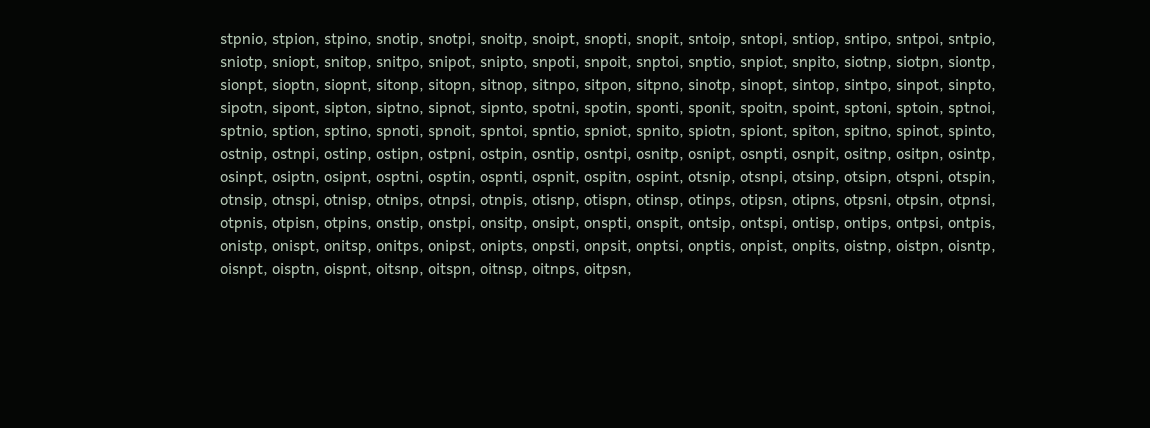stpnio, stpion, stpino, snotip, snotpi, snoitp, snoipt, snopti, snopit, sntoip, sntopi, sntiop, sntipo, sntpoi, sntpio, sniotp, sniopt, snitop, snitpo, snipot, snipto, snpoti, snpoit, snptoi, snptio, snpiot, snpito, siotnp, siotpn, siontp, sionpt, sioptn, siopnt, sitonp, sitopn, sitnop, sitnpo, sitpon, sitpno, sinotp, sinopt, sintop, sintpo, sinpot, sinpto, sipotn, sipont, sipton, siptno, sipnot, sipnto, spotni, spotin, sponti, sponit, spoitn, spoint, sptoni, sptoin, sptnoi, sptnio, sption, sptino, spnoti, spnoit, spntoi, spntio, spniot, spnito, spiotn, spiont, spiton, spitno, spinot, spinto, ostnip, ostnpi, ostinp, ostipn, ostpni, ostpin, osntip, osntpi, osnitp, osnipt, osnpti, osnpit, ositnp, ositpn, osintp, osinpt, osiptn, osipnt, osptni, osptin, ospnti, ospnit, ospitn, ospint, otsnip, otsnpi, otsinp, otsipn, otspni, otspin, otnsip, otnspi, otnisp, otnips, otnpsi, otnpis, otisnp, otispn, otinsp, otinps, otipsn, otipns, otpsni, otpsin, otpnsi, otpnis, otpisn, otpins, onstip, onstpi, onsitp, onsipt, onspti, onspit, ontsip, ontspi, ontisp, ontips, ontpsi, ontpis, onistp, onispt, onitsp, onitps, onipst, onipts, onpsti, onpsit, onptsi, onptis, onpist, onpits, oistnp, oistpn, oisntp, oisnpt, oisptn, oispnt, oitsnp, oitspn, oitnsp, oitnps, oitpsn,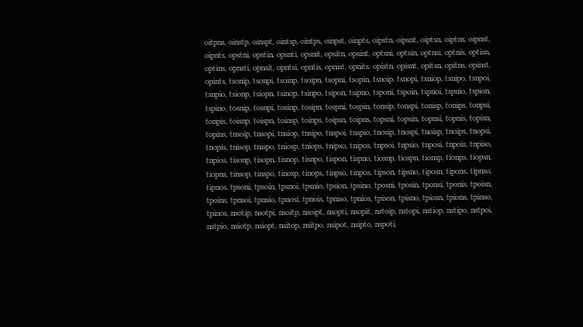oitpns, oinstp, oinspt, ointsp, ointps, oinpst, oinpts, oipstn, oipsnt, oiptsn, oiptns, oipnst, oipnts, opstni, opstin, opsnti, opsnit, opsitn, opsint, optsni, optsin, optnsi, optnis, optisn, optins, opnsti, opnsit, opntsi, opntis, opnist, opnits, opistn, opisnt, opitsn, opitns, opinst, opints, tsonip, tsonpi, tsoinp, tsoipn, tsopni, tsopin, tsnoip, tsnopi, tsniop, tsnipo, tsnpoi, tsnpio, tsionp, tsiopn, tsinop, tsinpo, tsipon, tsipno, tsponi, tspoin, tspnoi, tspnio, tspion, tspino, tosnip, tosnpi, tosinp, tosipn, tospni, tospin, tonsip, tonspi, tonisp, tonips, tonpsi, tonpis, toisnp, toispn, toinsp, toinps, toipsn, toipns, topsni, topsin, topnsi, topnis, topisn, topins, tnsoip, tnsopi, tnsiop, tnsipo, tnspoi, tnspio, tnosip, tnospi, tnoisp, tnoips, tnopsi, tnopis, tnisop, tnispo, tniosp, tniops, tnipso, tnipos, tnpsoi, tnpsio, tnposi, tnpois, tnpiso, tnpios, tisonp, tisopn, tisnop, tisnpo, tispon, tispno, tiosnp, tiospn, tionsp, tionps, tiopsn, tiopns, tinsop, tinspo, tinosp, tinops, tinpso, tinpos, tipson, tipsno, tiposn, tipons, tipnso, tipnos, tpsoni, tpsoin, tpsnoi, tpsnio, tpsion, tpsino, tposni, tposin, tponsi, tponis, tpoisn, tpoins, tpnsoi, tpnsio, tpnosi, tpnois, tpniso, tpnios, tpison, tpisno, tpiosn, tpions, tpinso, tpinos, nsotip, nsotpi, nsoitp, nsoipt, nsopti, nsopit, nstoip, nstopi, nstiop, nstipo, nstpoi, nstpio, nsiotp, nsiopt, nsitop, nsitpo, nsipot, nsipto, nspoti,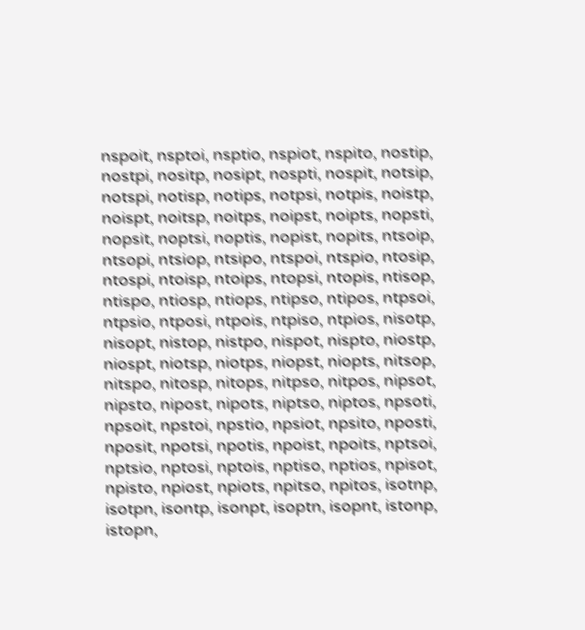nspoit, nsptoi, nsptio, nspiot, nspito, nostip, nostpi, nositp, nosipt, nospti, nospit, notsip, notspi, notisp, notips, notpsi, notpis, noistp, noispt, noitsp, noitps, noipst, noipts, nopsti, nopsit, noptsi, noptis, nopist, nopits, ntsoip, ntsopi, ntsiop, ntsipo, ntspoi, ntspio, ntosip, ntospi, ntoisp, ntoips, ntopsi, ntopis, ntisop, ntispo, ntiosp, ntiops, ntipso, ntipos, ntpsoi, ntpsio, ntposi, ntpois, ntpiso, ntpios, nisotp, nisopt, nistop, nistpo, nispot, nispto, niostp, niospt, niotsp, niotps, niopst, niopts, nitsop, nitspo, nitosp, nitops, nitpso, nitpos, nipsot, nipsto, nipost, nipots, niptso, niptos, npsoti, npsoit, npstoi, npstio, npsiot, npsito, nposti, nposit, npotsi, npotis, npoist, npoits, nptsoi, nptsio, nptosi, nptois, nptiso, nptios, npisot, npisto, npiost, npiots, npitso, npitos, isotnp, isotpn, isontp, isonpt, isoptn, isopnt, istonp, istopn,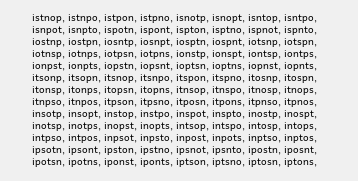istnop, istnpo, istpon, istpno, isnotp, isnopt, isntop, isntpo, isnpot, isnpto, ispotn, ispont, ispton, isptno, ispnot, ispnto, iostnp, iostpn, iosntp, iosnpt, iosptn, iospnt, iotsnp, iotspn, iotnsp, iotnps, iotpsn, iotpns, ionstp, ionspt, iontsp, iontps, ionpst, ionpts, iopstn, iopsnt, ioptsn, ioptns, iopnst, iopnts, itsonp, itsopn, itsnop, itsnpo, itspon, itspno, itosnp, itospn, itonsp, itonps, itopsn, itopns, itnsop, itnspo, itnosp, itnops, itnpso, itnpos, itpson, itpsno, itposn, itpons, itpnso, itpnos, insotp, insopt, instop, instpo, inspot, inspto, inostp, inospt, inotsp, inotps, inopst, inopts, intsop, intspo, intosp, intops, intpso, intpos, inpsot, inpsto, inpost, inpots, inptso, inptos, ipsotn, ipsont, ipston, ipstno, ipsnot, ipsnto, ipostn, iposnt, ipotsn, ipotns, iponst, iponts, iptson, iptsno, iptosn, iptons,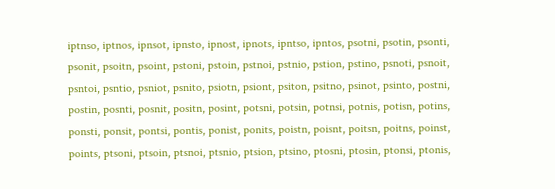iptnso, iptnos, ipnsot, ipnsto, ipnost, ipnots, ipntso, ipntos, psotni, psotin, psonti, psonit, psoitn, psoint, pstoni, pstoin, pstnoi, pstnio, pstion, pstino, psnoti, psnoit, psntoi, psntio, psniot, psnito, psiotn, psiont, psiton, psitno, psinot, psinto, postni, postin, posnti, posnit, positn, posint, potsni, potsin, potnsi, potnis, potisn, potins, ponsti, ponsit, pontsi, pontis, ponist, ponits, poistn, poisnt, poitsn, poitns, poinst, points, ptsoni, ptsoin, ptsnoi, ptsnio, ptsion, ptsino, ptosni, ptosin, ptonsi, ptonis,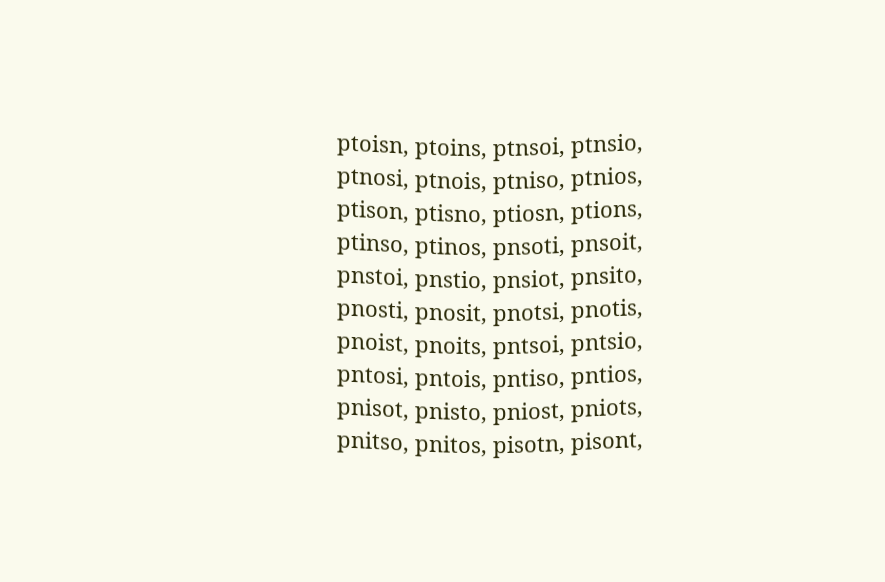ptoisn, ptoins, ptnsoi, ptnsio, ptnosi, ptnois, ptniso, ptnios, ptison, ptisno, ptiosn, ptions, ptinso, ptinos, pnsoti, pnsoit, pnstoi, pnstio, pnsiot, pnsito, pnosti, pnosit, pnotsi, pnotis, pnoist, pnoits, pntsoi, pntsio, pntosi, pntois, pntiso, pntios, pnisot, pnisto, pniost, pniots, pnitso, pnitos, pisotn, pisont,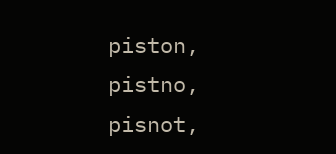piston, pistno, pisnot,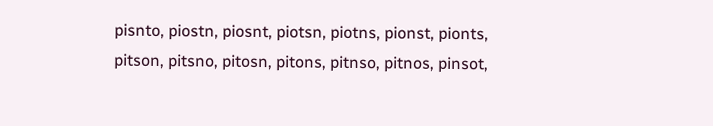pisnto, piostn, piosnt, piotsn, piotns, pionst, pionts, pitson, pitsno, pitosn, pitons, pitnso, pitnos, pinsot,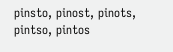pinsto, pinost, pinots, pintso, pintos